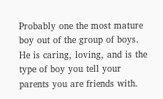Probably one the most mature boy out of the group of boys. He is caring, loving, and is the type of boy you tell your parents you are friends with.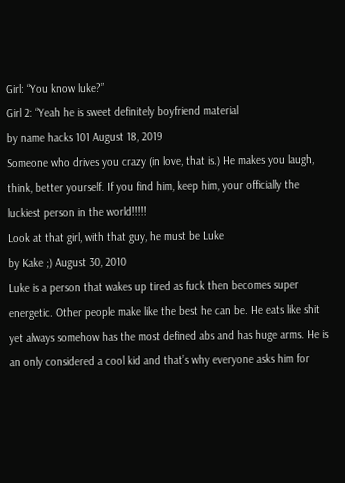Girl: “You know luke?”
Girl 2: “Yeah he is sweet definitely boyfriend material
by name hacks 101 August 18, 2019
Someone who drives you crazy (in love, that is.) He makes you laugh, think, better yourself. If you find him, keep him, your officially the luckiest person in the world!!!!!
Look at that girl, with that guy, he must be Luke
by Kake ;) August 30, 2010
Luke is a person that wakes up tired as fuck then becomes super energetic. Other people make like the best he can be. He eats like shit yet always somehow has the most defined abs and has huge arms. He is an only considered a cool kid and that’s why everyone asks him for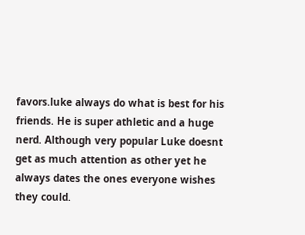favors.luke always do what is best for his friends. He is super athletic and a huge nerd. Although very popular Luke doesnt get as much attention as other yet he always dates the ones everyone wishes they could.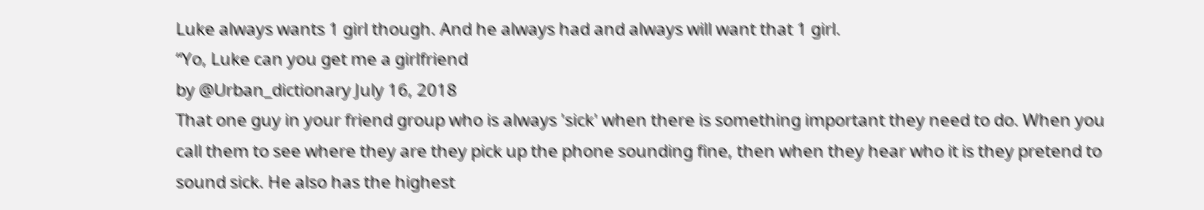Luke always wants 1 girl though. And he always had and always will want that 1 girl.
“Yo, Luke can you get me a girlfriend
by @Urban_dictionary July 16, 2018
That one guy in your friend group who is always 'sick' when there is something important they need to do. When you call them to see where they are they pick up the phone sounding fine, then when they hear who it is they pretend to sound sick. He also has the highest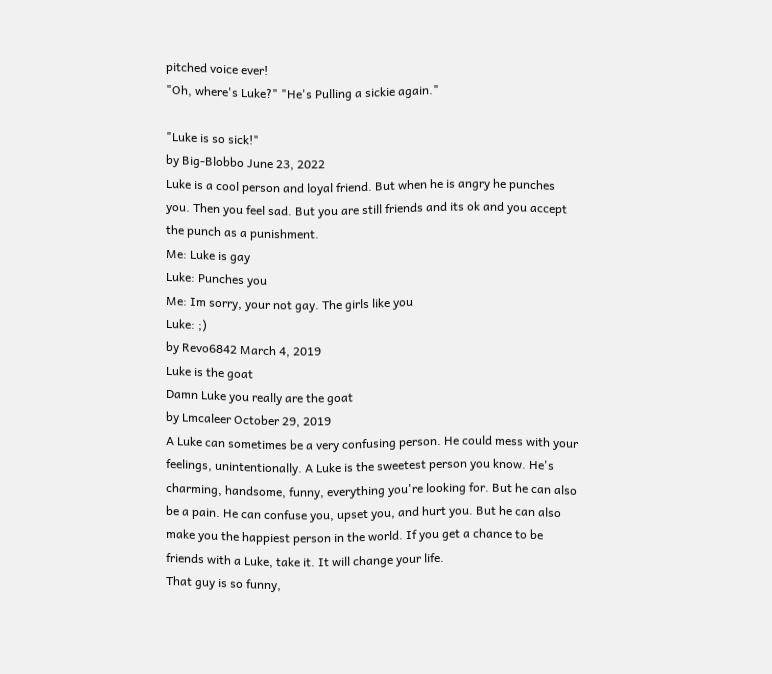pitched voice ever!
"Oh, where's Luke?" "He's Pulling a sickie again."

"Luke is so sick!"
by Big-Blobbo June 23, 2022
Luke is a cool person and loyal friend. But when he is angry he punches you. Then you feel sad. But you are still friends and its ok and you accept the punch as a punishment.
Me: Luke is gay
Luke: Punches you
Me: Im sorry, your not gay. The girls like you
Luke: ;)
by Revo6842 March 4, 2019
Luke is the goat
Damn Luke you really are the goat
by Lmcaleer October 29, 2019
A Luke can sometimes be a very confusing person. He could mess with your feelings, unintentionally. A Luke is the sweetest person you know. He's charming, handsome, funny, everything you're looking for. But he can also be a pain. He can confuse you, upset you, and hurt you. But he can also make you the happiest person in the world. If you get a chance to be friends with a Luke, take it. It will change your life.
That guy is so funny,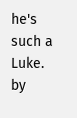he's such a Luke.
by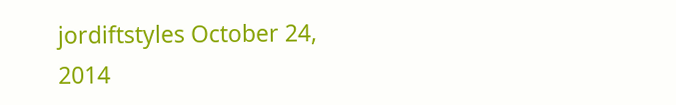jordiftstyles October 24, 2014